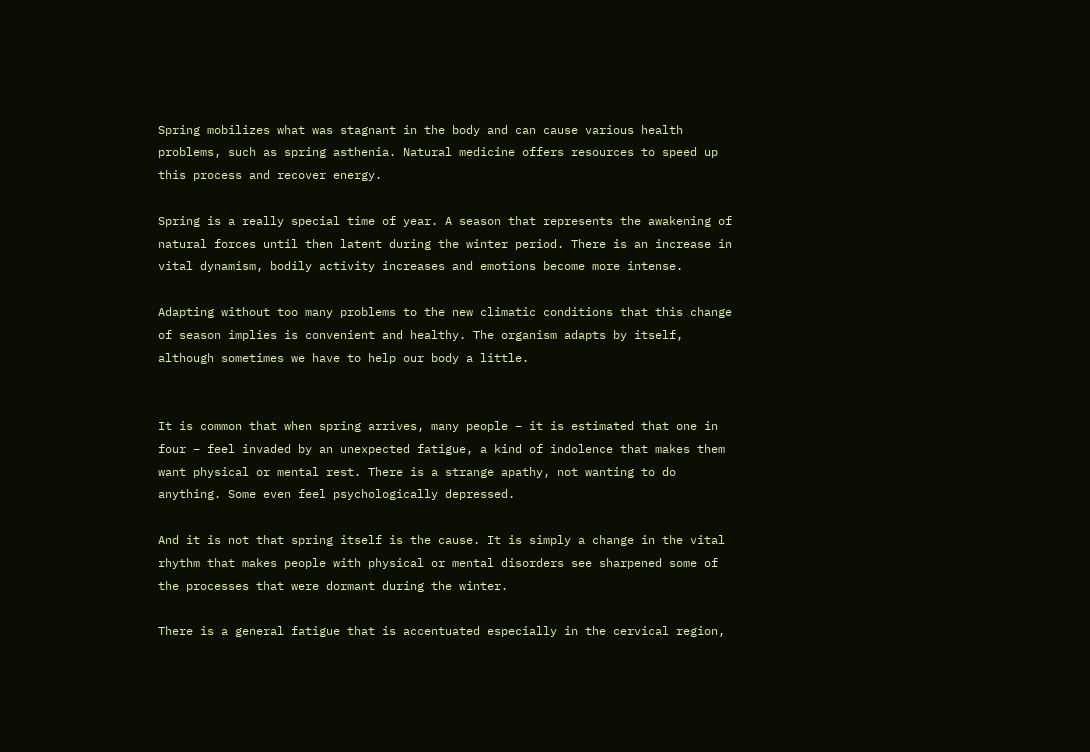Spring mobilizes what was stagnant in the body and can cause various health problems, such as spring asthenia. Natural medicine offers resources to speed up this process and recover energy.

Spring is a really special time of year. A season that represents the awakening of natural forces until then latent during the winter period. There is an increase in vital dynamism, bodily activity increases and emotions become more intense.

Adapting without too many problems to the new climatic conditions that this change of season implies is convenient and healthy. The organism adapts by itself, although sometimes we have to help our body a little.


It is common that when spring arrives, many people – it is estimated that one in four – feel invaded by an unexpected fatigue, a kind of indolence that makes them want physical or mental rest. There is a strange apathy, not wanting to do anything. Some even feel psychologically depressed.

And it is not that spring itself is the cause. It is simply a change in the vital rhythm that makes people with physical or mental disorders see sharpened some of the processes that were dormant during the winter.

There is a general fatigue that is accentuated especially in the cervical region,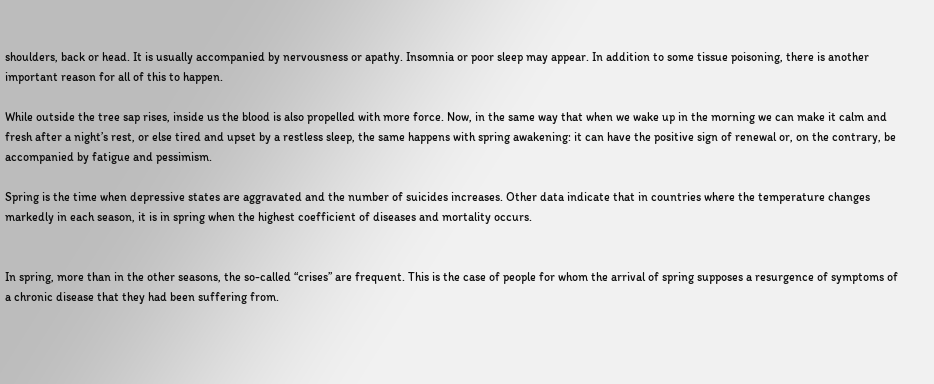shoulders, back or head. It is usually accompanied by nervousness or apathy. Insomnia or poor sleep may appear. In addition to some tissue poisoning, there is another important reason for all of this to happen.

While outside the tree sap rises, inside us the blood is also propelled with more force. Now, in the same way that when we wake up in the morning we can make it calm and fresh after a night’s rest, or else tired and upset by a restless sleep, the same happens with spring awakening: it can have the positive sign of renewal or, on the contrary, be accompanied by fatigue and pessimism.

Spring is the time when depressive states are aggravated and the number of suicides increases. Other data indicate that in countries where the temperature changes markedly in each season, it is in spring when the highest coefficient of diseases and mortality occurs.


In spring, more than in the other seasons, the so-called “crises” are frequent. This is the case of people for whom the arrival of spring supposes a resurgence of symptoms of a chronic disease that they had been suffering from.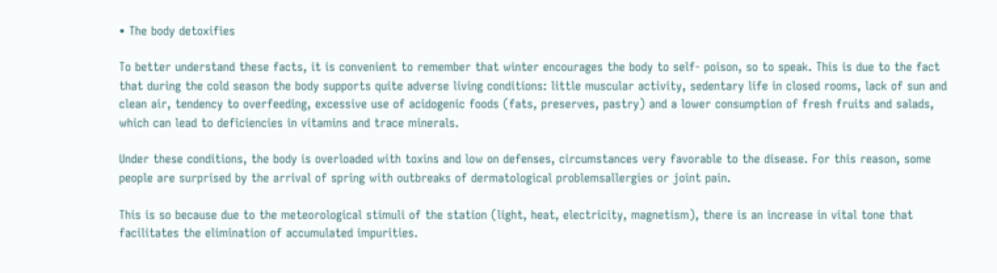• The body detoxifies

To better understand these facts, it is convenient to remember that winter encourages the body to self- poison, so to speak. This is due to the fact that during the cold season the body supports quite adverse living conditions: little muscular activity, sedentary life in closed rooms, lack of sun and clean air, tendency to overfeeding, excessive use of acidogenic foods (fats, preserves, pastry) and a lower consumption of fresh fruits and salads, which can lead to deficiencies in vitamins and trace minerals.

Under these conditions, the body is overloaded with toxins and low on defenses, circumstances very favorable to the disease. For this reason, some people are surprised by the arrival of spring with outbreaks of dermatological problemsallergies or joint pain.

This is so because due to the meteorological stimuli of the station (light, heat, electricity, magnetism), there is an increase in vital tone that facilitates the elimination of accumulated impurities.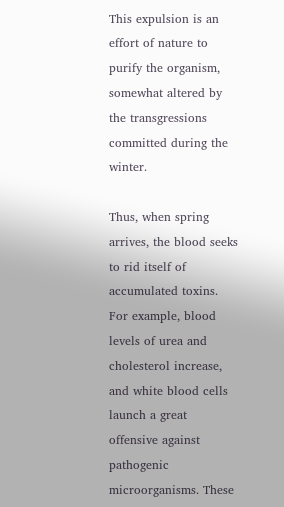This expulsion is an effort of nature to purify the organism, somewhat altered by the transgressions committed during the winter.

Thus, when spring arrives, the blood seeks to rid itself of accumulated toxins. For example, blood levels of urea and cholesterol increase, and white blood cells launch a great offensive against pathogenic microorganisms. These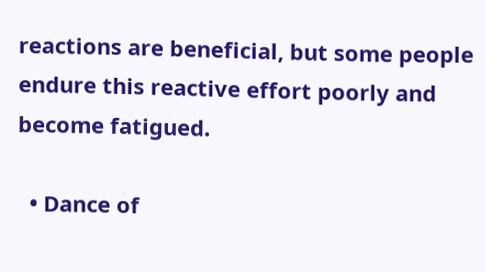reactions are beneficial, but some people endure this reactive effort poorly and become fatigued.

  • Dance of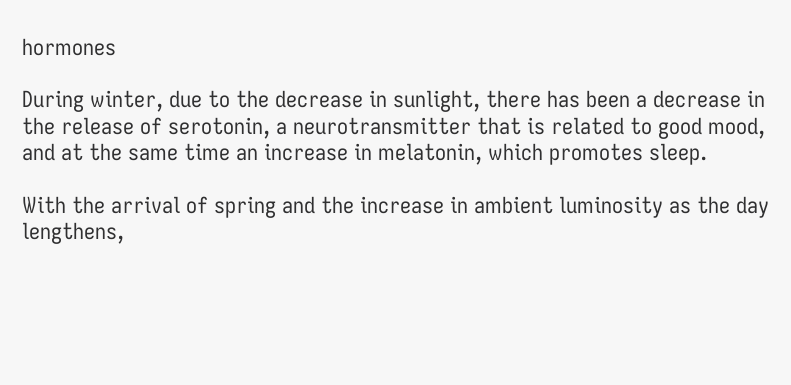hormones

During winter, due to the decrease in sunlight, there has been a decrease in the release of serotonin, a neurotransmitter that is related to good mood, and at the same time an increase in melatonin, which promotes sleep.

With the arrival of spring and the increase in ambient luminosity as the day lengthens,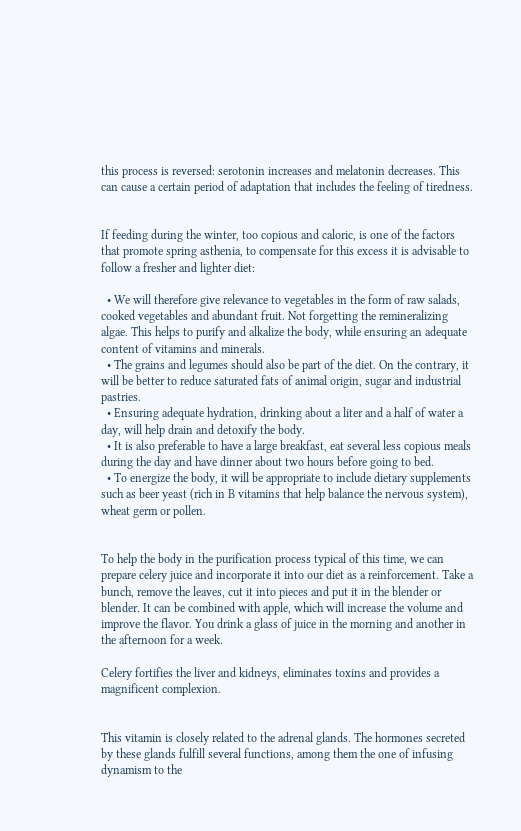this process is reversed: serotonin increases and melatonin decreases. This can cause a certain period of adaptation that includes the feeling of tiredness.


If feeding during the winter, too copious and caloric, is one of the factors that promote spring asthenia, to compensate for this excess it is advisable to follow a fresher and lighter diet:

  • We will therefore give relevance to vegetables in the form of raw salads, cooked vegetables and abundant fruit. Not forgetting the remineralizing algae. This helps to purify and alkalize the body, while ensuring an adequate content of vitamins and minerals.
  • The grains and legumes should also be part of the diet. On the contrary, it will be better to reduce saturated fats of animal origin, sugar and industrial pastries.
  • Ensuring adequate hydration, drinking about a liter and a half of water a day, will help drain and detoxify the body.
  • It is also preferable to have a large breakfast, eat several less copious meals during the day and have dinner about two hours before going to bed.
  • To energize the body, it will be appropriate to include dietary supplements such as beer yeast (rich in B vitamins that help balance the nervous system), wheat germ or pollen.


To help the body in the purification process typical of this time, we can prepare celery juice and incorporate it into our diet as a reinforcement. Take a bunch, remove the leaves, cut it into pieces and put it in the blender or blender. It can be combined with apple, which will increase the volume and improve the flavor. You drink a glass of juice in the morning and another in the afternoon for a week.

Celery fortifies the liver and kidneys, eliminates toxins and provides a magnificent complexion.


This vitamin is closely related to the adrenal glands. The hormones secreted by these glands fulfill several functions, among them the one of infusing dynamism to the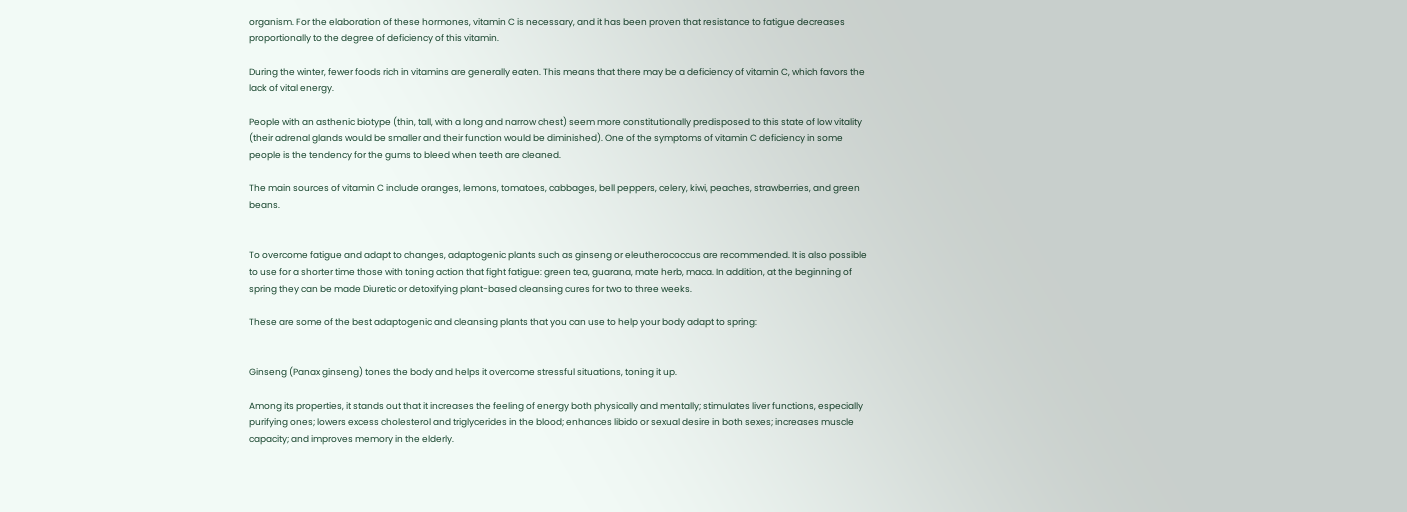organism. For the elaboration of these hormones, vitamin C is necessary, and it has been proven that resistance to fatigue decreases proportionally to the degree of deficiency of this vitamin.

During the winter, fewer foods rich in vitamins are generally eaten. This means that there may be a deficiency of vitamin C, which favors the lack of vital energy.

People with an asthenic biotype (thin, tall, with a long and narrow chest) seem more constitutionally predisposed to this state of low vitality (their adrenal glands would be smaller and their function would be diminished). One of the symptoms of vitamin C deficiency in some people is the tendency for the gums to bleed when teeth are cleaned.

The main sources of vitamin C include oranges, lemons, tomatoes, cabbages, bell peppers, celery, kiwi, peaches, strawberries, and green beans.


To overcome fatigue and adapt to changes, adaptogenic plants such as ginseng or eleutherococcus are recommended. It is also possible to use for a shorter time those with toning action that fight fatigue: green tea, guarana, mate herb, maca. In addition, at the beginning of spring they can be made Diuretic or detoxifying plant-based cleansing cures for two to three weeks.

These are some of the best adaptogenic and cleansing plants that you can use to help your body adapt to spring:


Ginseng (Panax ginseng) tones the body and helps it overcome stressful situations, toning it up.

Among its properties, it stands out that it increases the feeling of energy both physically and mentally; stimulates liver functions, especially purifying ones; lowers excess cholesterol and triglycerides in the blood; enhances libido or sexual desire in both sexes; increases muscle capacity; and improves memory in the elderly.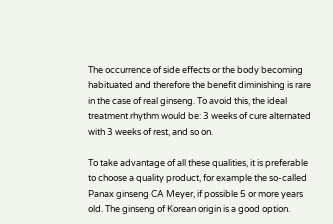The occurrence of side effects or the body becoming habituated and therefore the benefit diminishing is rare in the case of real ginseng. To avoid this, the ideal treatment rhythm would be: 3 weeks of cure alternated with 3 weeks of rest, and so on.

To take advantage of all these qualities, it is preferable to choose a quality product, for example the so-called Panax ginseng CA Meyer, if possible 5 or more years old. The ginseng of Korean origin is a good option.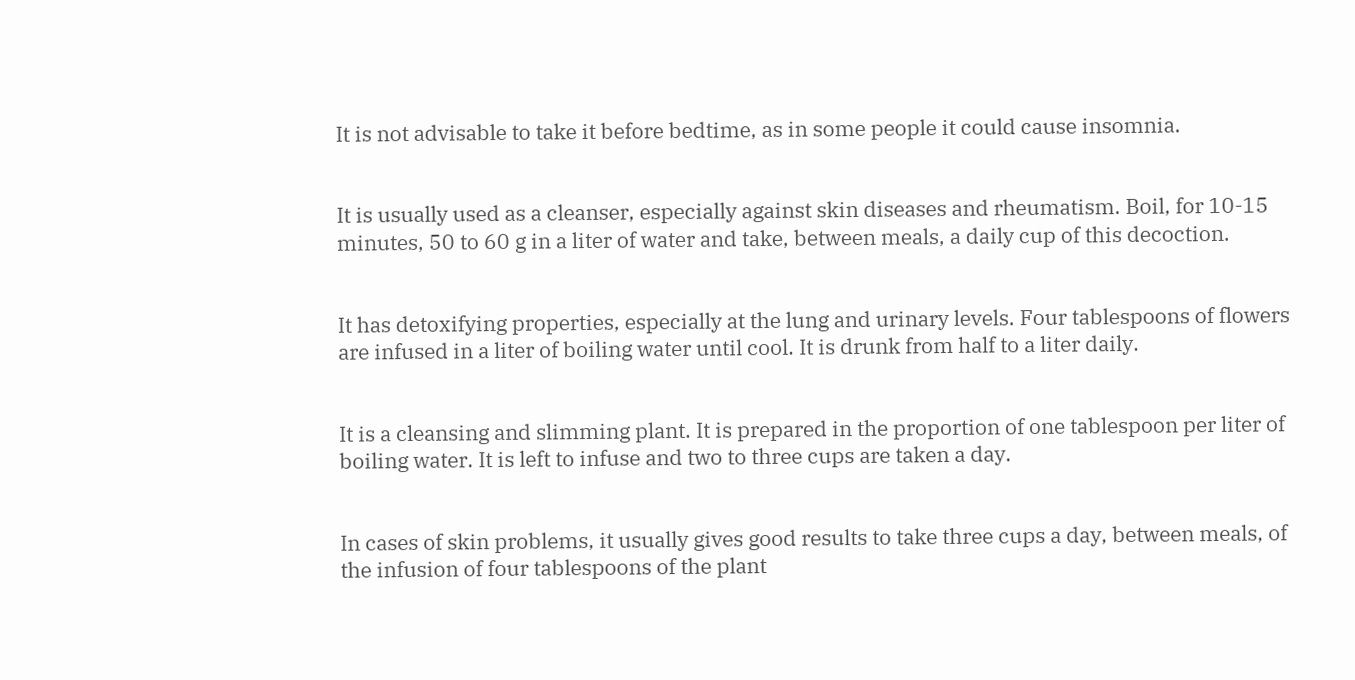It is not advisable to take it before bedtime, as in some people it could cause insomnia.


It is usually used as a cleanser, especially against skin diseases and rheumatism. Boil, for 10-15 minutes, 50 to 60 g in a liter of water and take, between meals, a daily cup of this decoction.


It has detoxifying properties, especially at the lung and urinary levels. Four tablespoons of flowers are infused in a liter of boiling water until cool. It is drunk from half to a liter daily.


It is a cleansing and slimming plant. It is prepared in the proportion of one tablespoon per liter of boiling water. It is left to infuse and two to three cups are taken a day.


In cases of skin problems, it usually gives good results to take three cups a day, between meals, of the infusion of four tablespoons of the plant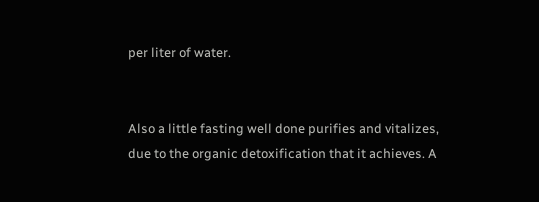per liter of water.


Also a little fasting well done purifies and vitalizes, due to the organic detoxification that it achieves. A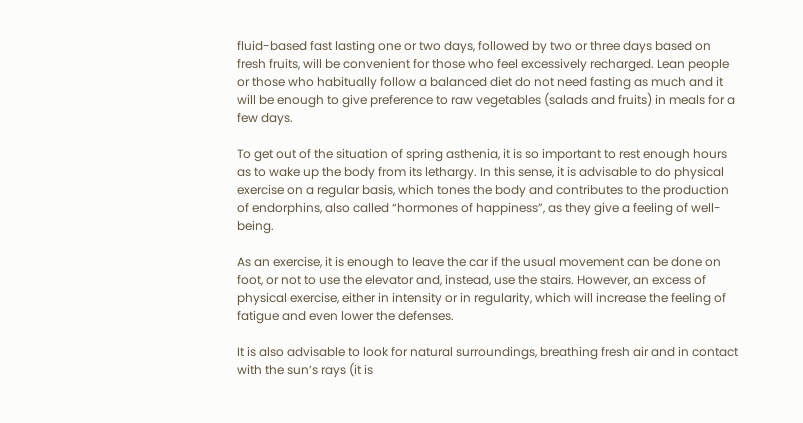fluid-based fast lasting one or two days, followed by two or three days based on fresh fruits, will be convenient for those who feel excessively recharged. Lean people or those who habitually follow a balanced diet do not need fasting as much and it will be enough to give preference to raw vegetables (salads and fruits) in meals for a few days.

To get out of the situation of spring asthenia, it is so important to rest enough hours as to wake up the body from its lethargy. In this sense, it is advisable to do physical exercise on a regular basis, which tones the body and contributes to the production of endorphins, also called “hormones of happiness”, as they give a feeling of well-being.

As an exercise, it is enough to leave the car if the usual movement can be done on foot, or not to use the elevator and, instead, use the stairs. However, an excess of physical exercise, either in intensity or in regularity, which will increase the feeling of fatigue and even lower the defenses.

It is also advisable to look for natural surroundings, breathing fresh air and in contact with the sun’s rays (it is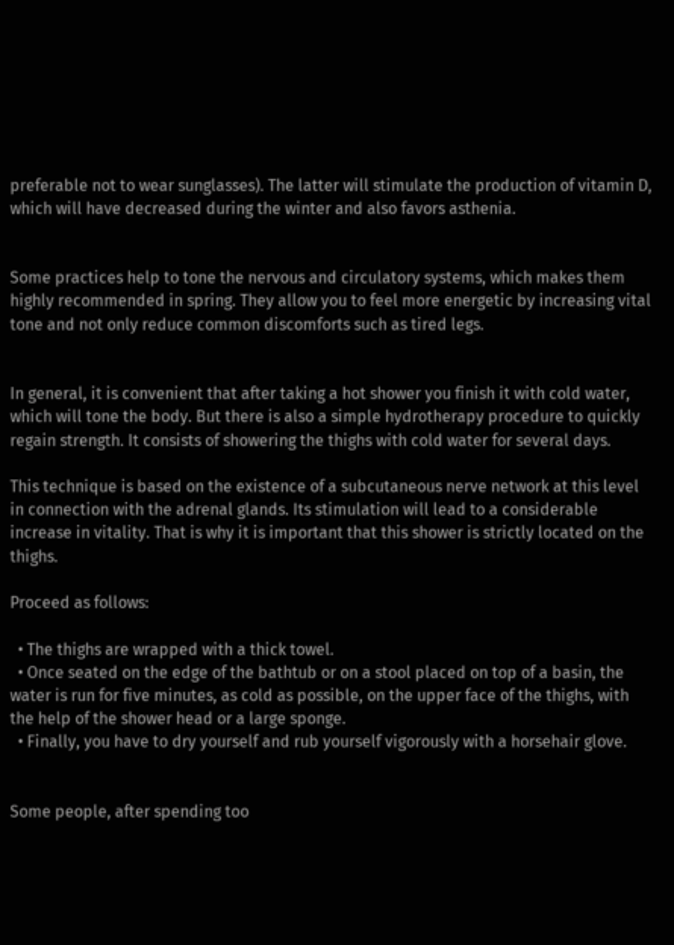preferable not to wear sunglasses). The latter will stimulate the production of vitamin D, which will have decreased during the winter and also favors asthenia.


Some practices help to tone the nervous and circulatory systems, which makes them highly recommended in spring. They allow you to feel more energetic by increasing vital tone and not only reduce common discomforts such as tired legs.


In general, it is convenient that after taking a hot shower you finish it with cold water, which will tone the body. But there is also a simple hydrotherapy procedure to quickly regain strength. It consists of showering the thighs with cold water for several days.

This technique is based on the existence of a subcutaneous nerve network at this level in connection with the adrenal glands. Its stimulation will lead to a considerable increase in vitality. That is why it is important that this shower is strictly located on the thighs.

Proceed as follows:

  • The thighs are wrapped with a thick towel.
  • Once seated on the edge of the bathtub or on a stool placed on top of a basin, the water is run for five minutes, as cold as possible, on the upper face of the thighs, with the help of the shower head or a large sponge.
  • Finally, you have to dry yourself and rub yourself vigorously with a horsehair glove.


Some people, after spending too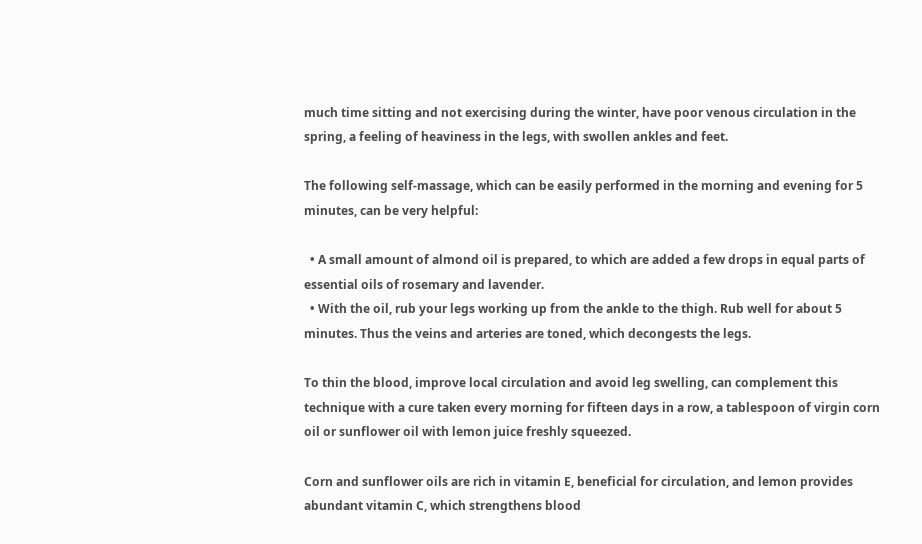much time sitting and not exercising during the winter, have poor venous circulation in the spring, a feeling of heaviness in the legs, with swollen ankles and feet.

The following self-massage, which can be easily performed in the morning and evening for 5 minutes, can be very helpful:

  • A small amount of almond oil is prepared, to which are added a few drops in equal parts of essential oils of rosemary and lavender.
  • With the oil, rub your legs working up from the ankle to the thigh. Rub well for about 5 minutes. Thus the veins and arteries are toned, which decongests the legs.

To thin the blood, improve local circulation and avoid leg swelling, can complement this technique with a cure taken every morning for fifteen days in a row, a tablespoon of virgin corn oil or sunflower oil with lemon juice freshly squeezed.

Corn and sunflower oils are rich in vitamin E, beneficial for circulation, and lemon provides abundant vitamin C, which strengthens blood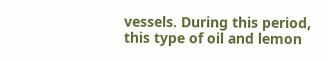vessels. During this period, this type of oil and lemon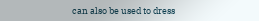can also be used to dress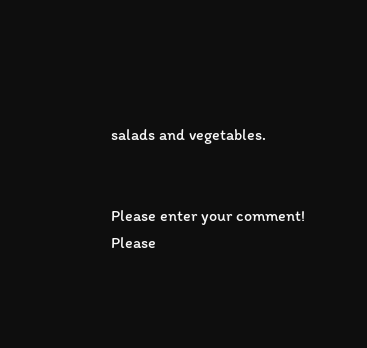salads and vegetables.


Please enter your comment!
Please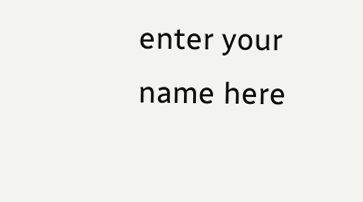enter your name here